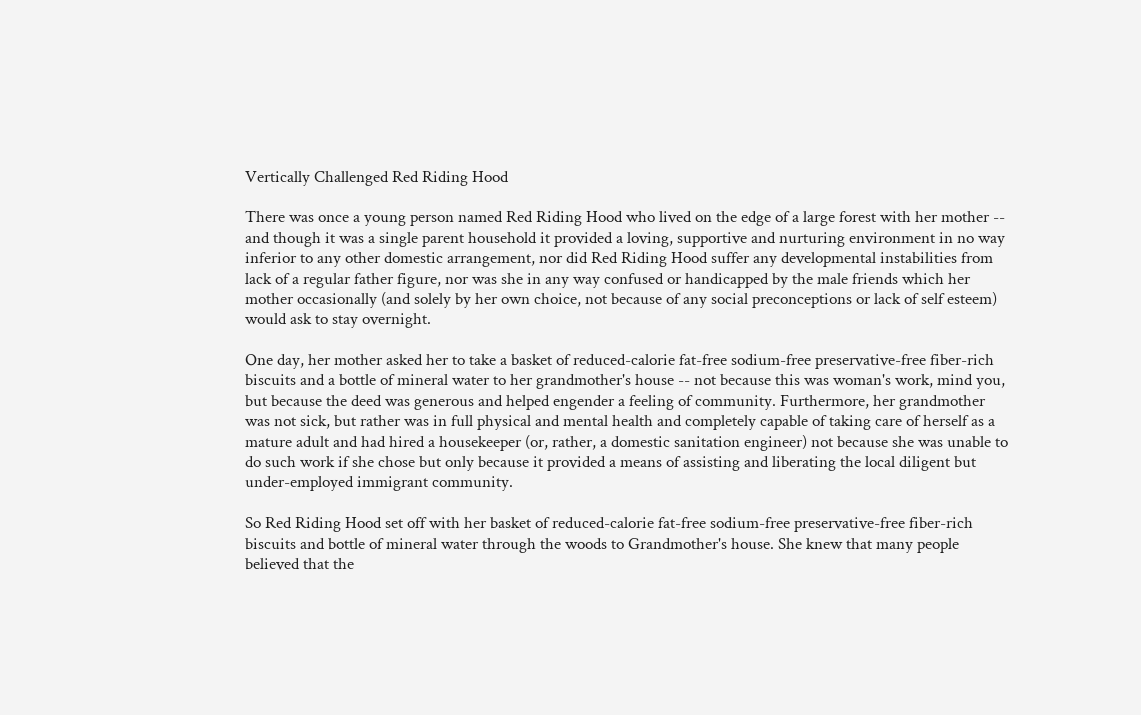Vertically Challenged Red Riding Hood

There was once a young person named Red Riding Hood who lived on the edge of a large forest with her mother -- and though it was a single parent household it provided a loving, supportive and nurturing environment in no way inferior to any other domestic arrangement, nor did Red Riding Hood suffer any developmental instabilities from lack of a regular father figure, nor was she in any way confused or handicapped by the male friends which her mother occasionally (and solely by her own choice, not because of any social preconceptions or lack of self esteem) would ask to stay overnight.

One day, her mother asked her to take a basket of reduced-calorie fat-free sodium-free preservative-free fiber-rich biscuits and a bottle of mineral water to her grandmother's house -- not because this was woman's work, mind you, but because the deed was generous and helped engender a feeling of community. Furthermore, her grandmother was not sick, but rather was in full physical and mental health and completely capable of taking care of herself as a mature adult and had hired a housekeeper (or, rather, a domestic sanitation engineer) not because she was unable to do such work if she chose but only because it provided a means of assisting and liberating the local diligent but under-employed immigrant community.

So Red Riding Hood set off with her basket of reduced-calorie fat-free sodium-free preservative-free fiber-rich biscuits and bottle of mineral water through the woods to Grandmother's house. She knew that many people believed that the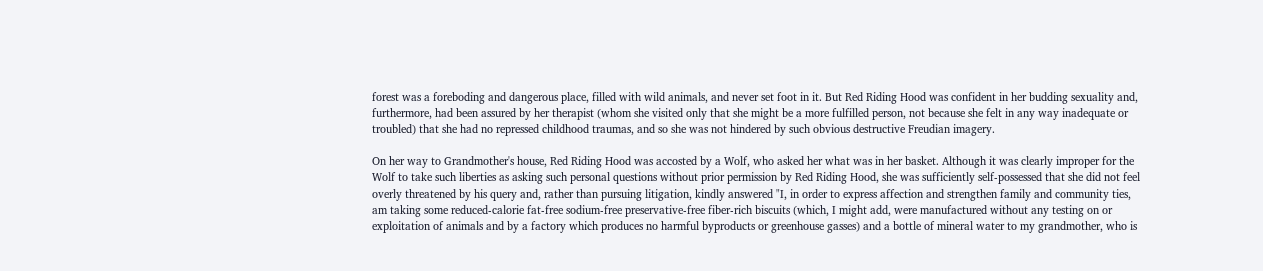forest was a foreboding and dangerous place, filled with wild animals, and never set foot in it. But Red Riding Hood was confident in her budding sexuality and, furthermore, had been assured by her therapist (whom she visited only that she might be a more fulfilled person, not because she felt in any way inadequate or troubled) that she had no repressed childhood traumas, and so she was not hindered by such obvious destructive Freudian imagery.

On her way to Grandmother's house, Red Riding Hood was accosted by a Wolf, who asked her what was in her basket. Although it was clearly improper for the Wolf to take such liberties as asking such personal questions without prior permission by Red Riding Hood, she was sufficiently self-possessed that she did not feel overly threatened by his query and, rather than pursuing litigation, kindly answered "I, in order to express affection and strengthen family and community ties, am taking some reduced-calorie fat-free sodium-free preservative-free fiber-rich biscuits (which, I might add, were manufactured without any testing on or exploitation of animals and by a factory which produces no harmful byproducts or greenhouse gasses) and a bottle of mineral water to my grandmother, who is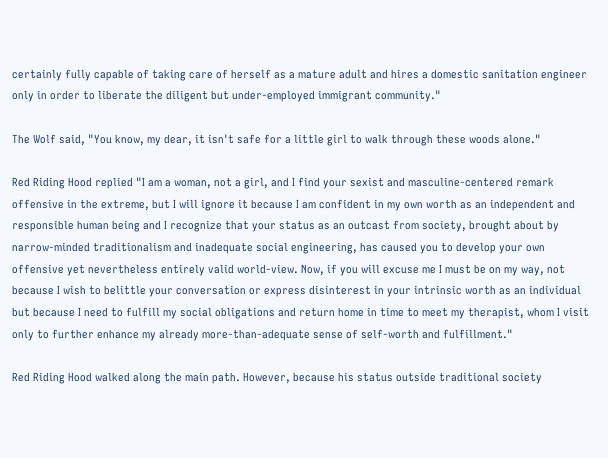certainly fully capable of taking care of herself as a mature adult and hires a domestic sanitation engineer only in order to liberate the diligent but under-employed immigrant community."

The Wolf said, "You know, my dear, it isn't safe for a little girl to walk through these woods alone."

Red Riding Hood replied "I am a woman, not a girl, and I find your sexist and masculine-centered remark offensive in the extreme, but I will ignore it because I am confident in my own worth as an independent and responsible human being and I recognize that your status as an outcast from society, brought about by narrow-minded traditionalism and inadequate social engineering, has caused you to develop your own offensive yet nevertheless entirely valid world-view. Now, if you will excuse me I must be on my way, not because I wish to belittle your conversation or express disinterest in your intrinsic worth as an individual but because I need to fulfill my social obligations and return home in time to meet my therapist, whom I visit only to further enhance my already more-than-adequate sense of self-worth and fulfillment."

Red Riding Hood walked along the main path. However, because his status outside traditional society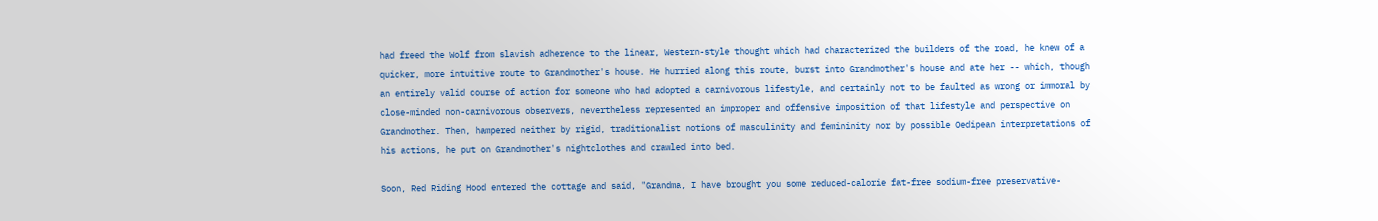had freed the Wolf from slavish adherence to the linear, Western-style thought which had characterized the builders of the road, he knew of a quicker, more intuitive route to Grandmother's house. He hurried along this route, burst into Grandmother's house and ate her -- which, though an entirely valid course of action for someone who had adopted a carnivorous lifestyle, and certainly not to be faulted as wrong or immoral by close-minded non-carnivorous observers, nevertheless represented an improper and offensive imposition of that lifestyle and perspective on Grandmother. Then, hampered neither by rigid, traditionalist notions of masculinity and femininity nor by possible Oedipean interpretations of his actions, he put on Grandmother's nightclothes and crawled into bed.

Soon, Red Riding Hood entered the cottage and said, "Grandma, I have brought you some reduced-calorie fat-free sodium-free preservative-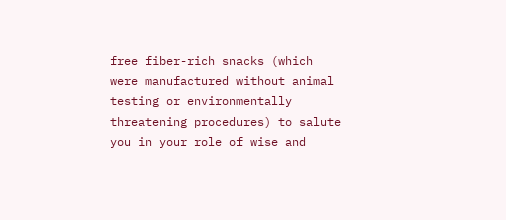free fiber-rich snacks (which were manufactured without animal testing or environmentally threatening procedures) to salute you in your role of wise and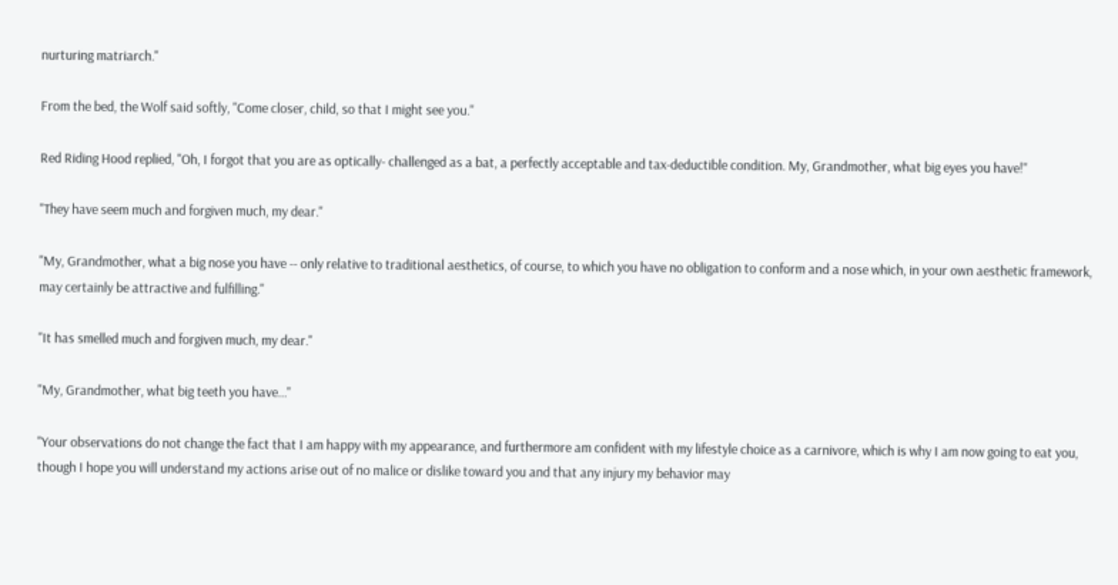nurturing matriarch."

From the bed, the Wolf said softly, "Come closer, child, so that I might see you."

Red Riding Hood replied, "Oh, I forgot that you are as optically- challenged as a bat, a perfectly acceptable and tax-deductible condition. My, Grandmother, what big eyes you have!"

"They have seem much and forgiven much, my dear."

"My, Grandmother, what a big nose you have -- only relative to traditional aesthetics, of course, to which you have no obligation to conform and a nose which, in your own aesthetic framework, may certainly be attractive and fulfilling."

"It has smelled much and forgiven much, my dear."

"My, Grandmother, what big teeth you have..."

"Your observations do not change the fact that I am happy with my appearance, and furthermore am confident with my lifestyle choice as a carnivore, which is why I am now going to eat you, though I hope you will understand my actions arise out of no malice or dislike toward you and that any injury my behavior may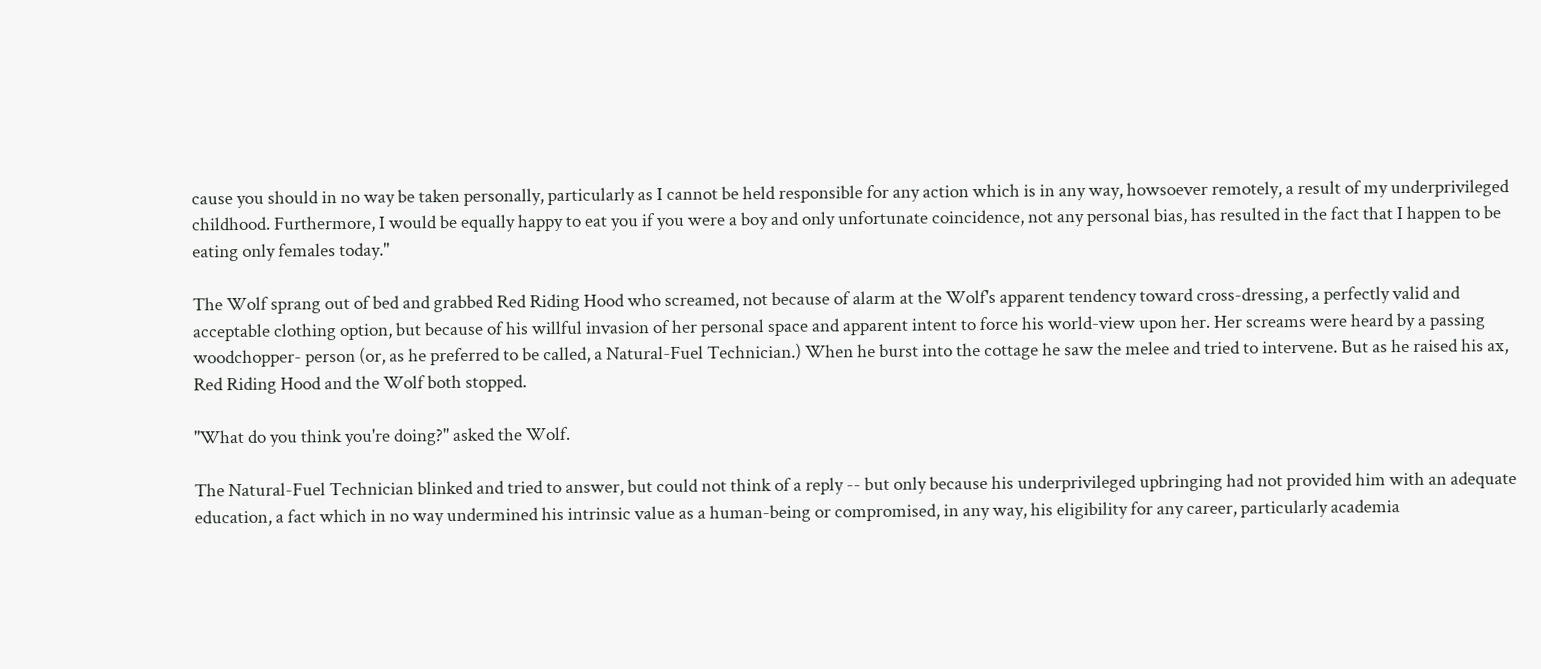cause you should in no way be taken personally, particularly as I cannot be held responsible for any action which is in any way, howsoever remotely, a result of my underprivileged childhood. Furthermore, I would be equally happy to eat you if you were a boy and only unfortunate coincidence, not any personal bias, has resulted in the fact that I happen to be eating only females today."

The Wolf sprang out of bed and grabbed Red Riding Hood who screamed, not because of alarm at the Wolf's apparent tendency toward cross-dressing, a perfectly valid and acceptable clothing option, but because of his willful invasion of her personal space and apparent intent to force his world-view upon her. Her screams were heard by a passing woodchopper- person (or, as he preferred to be called, a Natural-Fuel Technician.) When he burst into the cottage he saw the melee and tried to intervene. But as he raised his ax, Red Riding Hood and the Wolf both stopped.

"What do you think you're doing?" asked the Wolf.

The Natural-Fuel Technician blinked and tried to answer, but could not think of a reply -- but only because his underprivileged upbringing had not provided him with an adequate education, a fact which in no way undermined his intrinsic value as a human-being or compromised, in any way, his eligibility for any career, particularly academia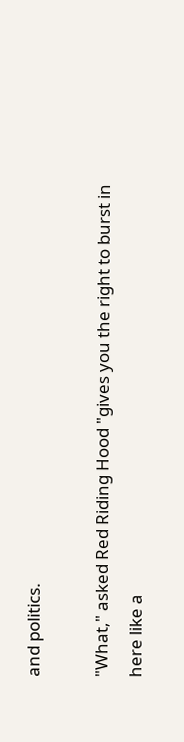and politics.

"What," asked Red Riding Hood "gives you the right to burst in here like a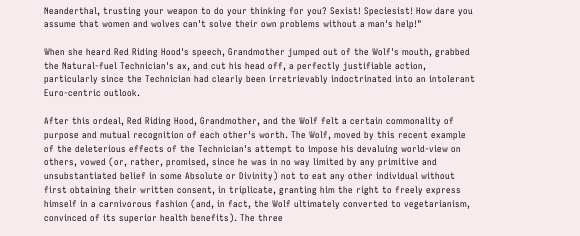Neanderthal, trusting your weapon to do your thinking for you? Sexist! Speciesist! How dare you assume that women and wolves can't solve their own problems without a man's help!"

When she heard Red Riding Hood's speech, Grandmother jumped out of the Wolf's mouth, grabbed the Natural-fuel Technician's ax, and cut his head off, a perfectly justifiable action, particularly since the Technician had clearly been irretrievably indoctrinated into an intolerant Euro-centric outlook.

After this ordeal, Red Riding Hood, Grandmother, and the Wolf felt a certain commonality of purpose and mutual recognition of each other's worth. The Wolf, moved by this recent example of the deleterious effects of the Technician's attempt to impose his devaluing world-view on others, vowed (or, rather, promised, since he was in no way limited by any primitive and unsubstantiated belief in some Absolute or Divinity) not to eat any other individual without first obtaining their written consent, in triplicate, granting him the right to freely express himself in a carnivorous fashion (and, in fact, the Wolf ultimately converted to vegetarianism, convinced of its superior health benefits). The three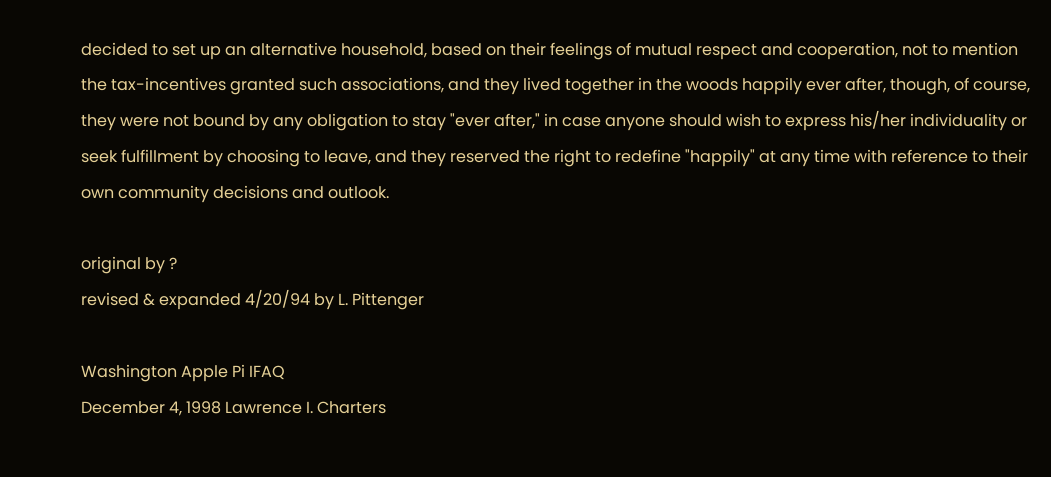decided to set up an alternative household, based on their feelings of mutual respect and cooperation, not to mention the tax-incentives granted such associations, and they lived together in the woods happily ever after, though, of course, they were not bound by any obligation to stay "ever after," in case anyone should wish to express his/her individuality or seek fulfillment by choosing to leave, and they reserved the right to redefine "happily" at any time with reference to their own community decisions and outlook.

original by ?
revised & expanded 4/20/94 by L. Pittenger

Washington Apple Pi IFAQ
December 4, 1998 Lawrence I. Charters